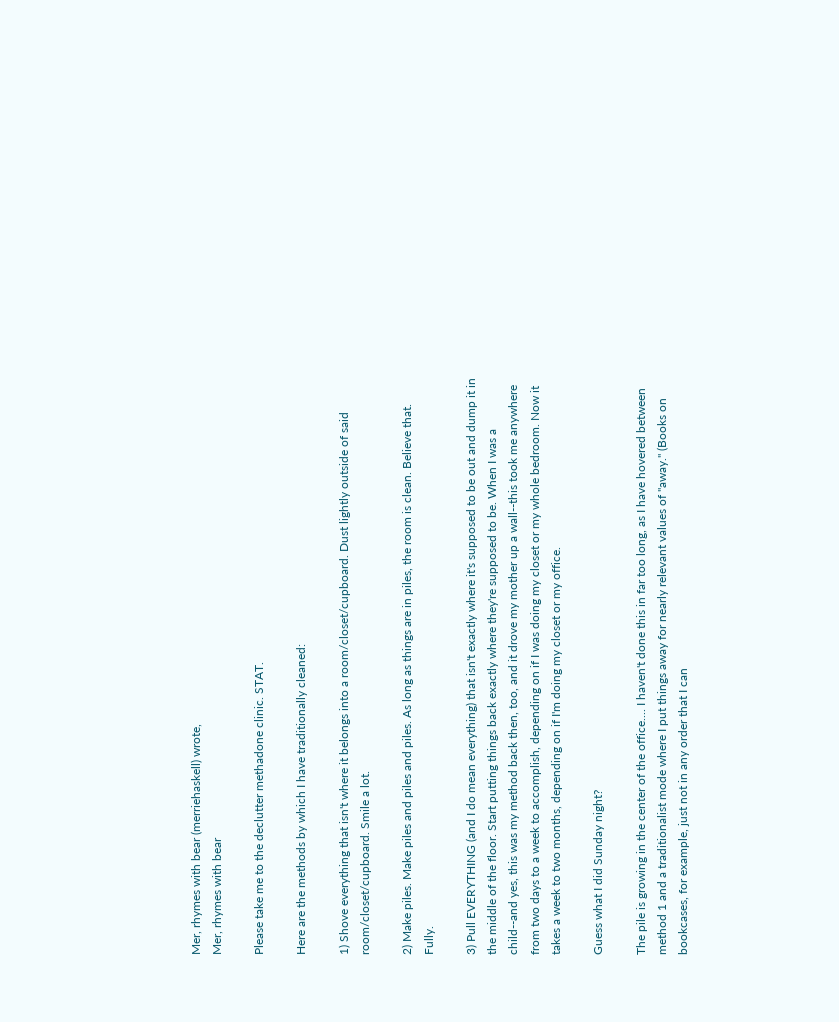Mer, rhymes with bear (merriehaskell) wrote,
Mer, rhymes with bear

Please take me to the declutter methadone clinic. STAT.

Here are the methods by which I have traditionally cleaned:

1) Shove everything that isn't where it belongs into a room/closet/cupboard. Dust lightly outside of said room/closet/cupboard. Smile a lot.

2) Make piles. Make piles and piles and piles. As long as things are in piles, the room is clean. Believe that. Fully.

3) Pull EVERYTHING (and I do mean everything) that isn't exactly where it's supposed to be out and dump it in the middle of the floor. Start putting things back exactly where they're supposed to be. When I was a child--and yes, this was my method back then, too, and it drove my mother up a wall--this took me anywhere from two days to a week to accomplish, depending on if I was doing my closet or my whole bedroom. Now it takes a week to two months, depending on if I'm doing my closet or my office.

Guess what I did Sunday night?

The pile is growing in the center of the office.... I haven't done this in far too long, as I have hovered between method 1 and a traditionalist mode where I put things away for nearly relevant values of "away." (Books on bookcases, for example, just not in any order that I can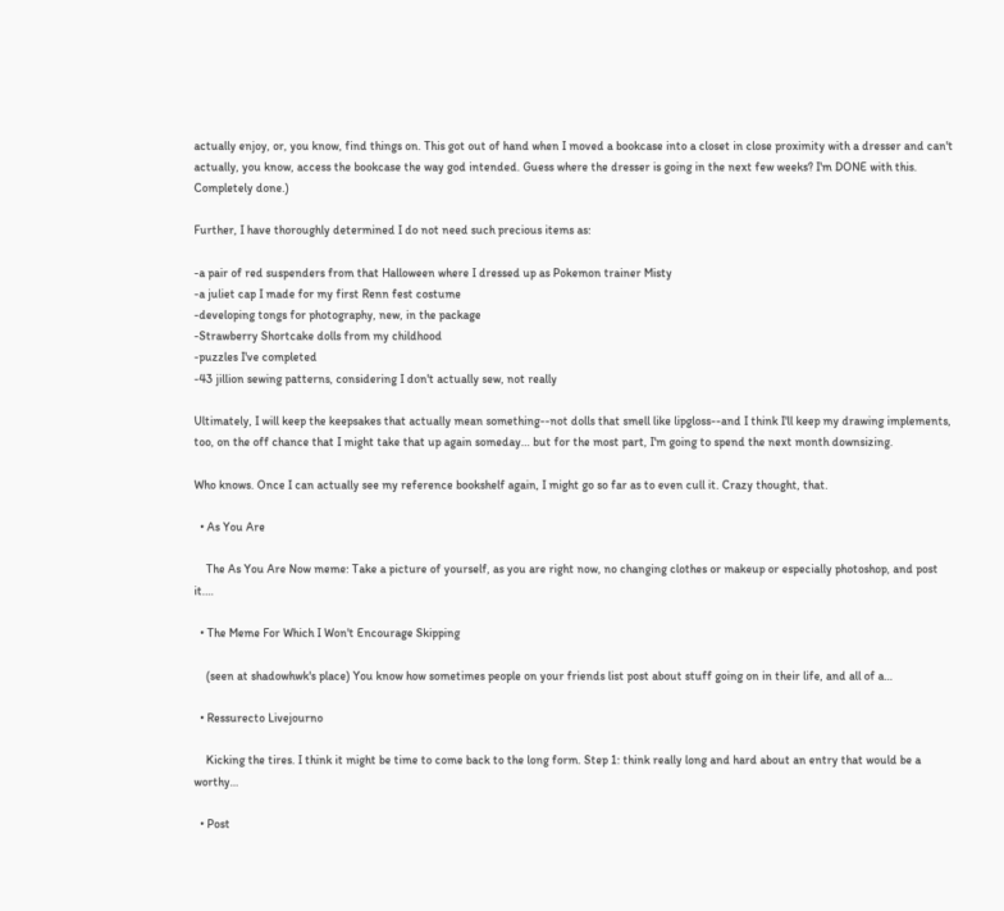actually enjoy, or, you know, find things on. This got out of hand when I moved a bookcase into a closet in close proximity with a dresser and can't actually, you know, access the bookcase the way god intended. Guess where the dresser is going in the next few weeks? I'm DONE with this. Completely done.)

Further, I have thoroughly determined I do not need such precious items as:

-a pair of red suspenders from that Halloween where I dressed up as Pokemon trainer Misty
-a juliet cap I made for my first Renn fest costume
-developing tongs for photography, new, in the package
-Strawberry Shortcake dolls from my childhood
-puzzles I've completed
-43 jillion sewing patterns, considering I don't actually sew, not really

Ultimately, I will keep the keepsakes that actually mean something--not dolls that smell like lipgloss--and I think I'll keep my drawing implements, too, on the off chance that I might take that up again someday... but for the most part, I'm going to spend the next month downsizing.

Who knows. Once I can actually see my reference bookshelf again, I might go so far as to even cull it. Crazy thought, that.

  • As You Are

    The As You Are Now meme: Take a picture of yourself, as you are right now, no changing clothes or makeup or especially photoshop, and post it.…

  • The Meme For Which I Won't Encourage Skipping

    (seen at shadowhwk's place) You know how sometimes people on your friends list post about stuff going on in their life, and all of a…

  • Ressurecto Livejourno

    Kicking the tires. I think it might be time to come back to the long form. Step 1: think really long and hard about an entry that would be a worthy…

  • Post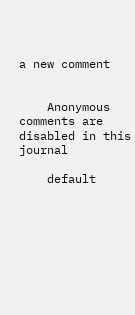a new comment


    Anonymous comments are disabled in this journal

    default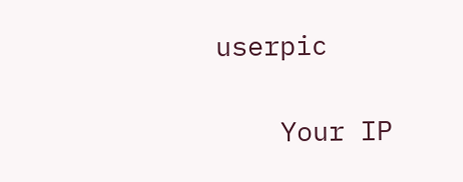userpic

    Your IP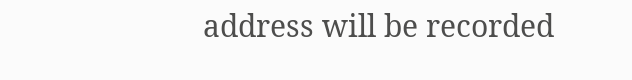address will be recorded